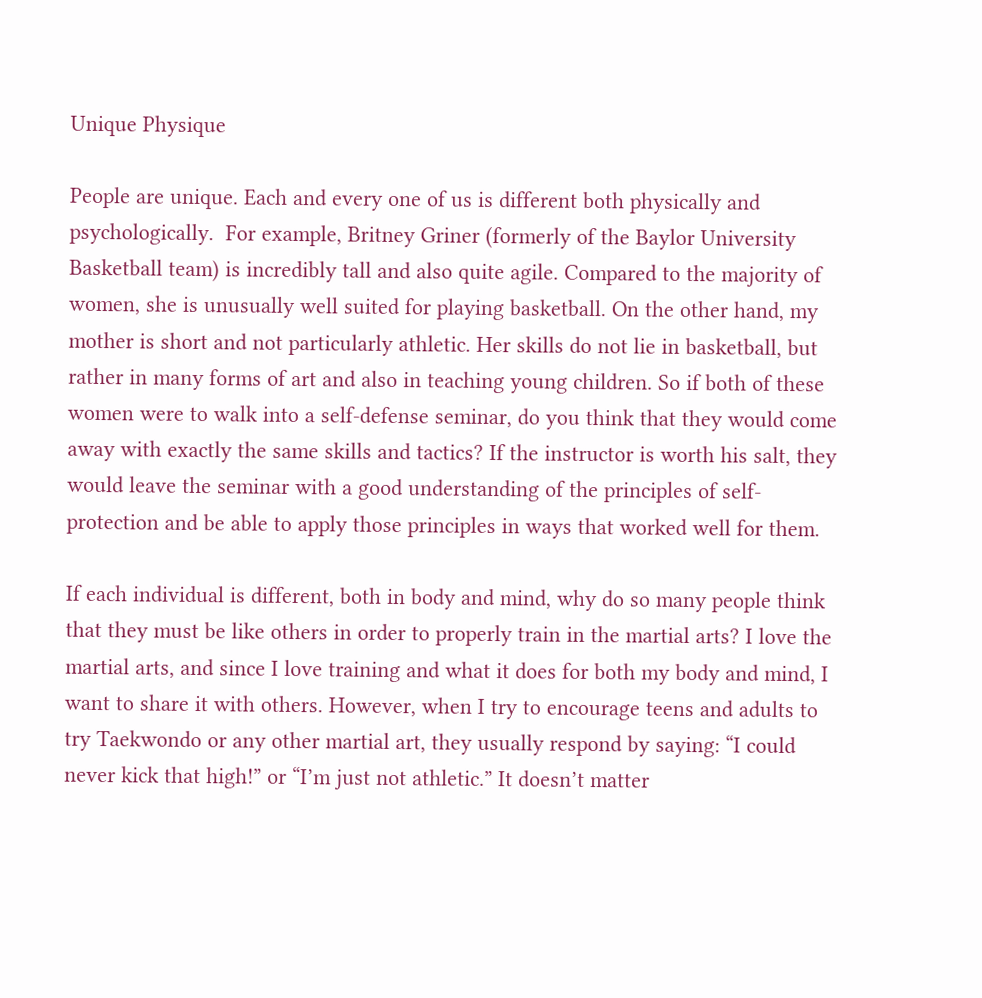Unique Physique

People are unique. Each and every one of us is different both physically and psychologically.  For example, Britney Griner (formerly of the Baylor University Basketball team) is incredibly tall and also quite agile. Compared to the majority of women, she is unusually well suited for playing basketball. On the other hand, my mother is short and not particularly athletic. Her skills do not lie in basketball, but rather in many forms of art and also in teaching young children. So if both of these women were to walk into a self-defense seminar, do you think that they would come away with exactly the same skills and tactics? If the instructor is worth his salt, they would leave the seminar with a good understanding of the principles of self-protection and be able to apply those principles in ways that worked well for them.

If each individual is different, both in body and mind, why do so many people think that they must be like others in order to properly train in the martial arts? I love the martial arts, and since I love training and what it does for both my body and mind, I want to share it with others. However, when I try to encourage teens and adults to try Taekwondo or any other martial art, they usually respond by saying: “I could never kick that high!” or “I’m just not athletic.” It doesn’t matter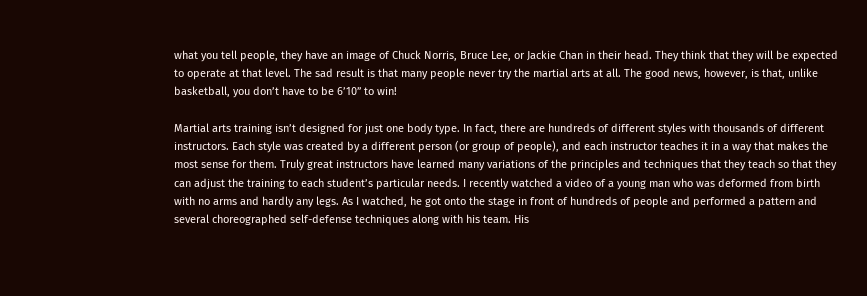what you tell people, they have an image of Chuck Norris, Bruce Lee, or Jackie Chan in their head. They think that they will be expected to operate at that level. The sad result is that many people never try the martial arts at all. The good news, however, is that, unlike basketball, you don’t have to be 6’10” to win!

Martial arts training isn’t designed for just one body type. In fact, there are hundreds of different styles with thousands of different instructors. Each style was created by a different person (or group of people), and each instructor teaches it in a way that makes the most sense for them. Truly great instructors have learned many variations of the principles and techniques that they teach so that they can adjust the training to each student’s particular needs. I recently watched a video of a young man who was deformed from birth with no arms and hardly any legs. As I watched, he got onto the stage in front of hundreds of people and performed a pattern and several choreographed self-defense techniques along with his team. His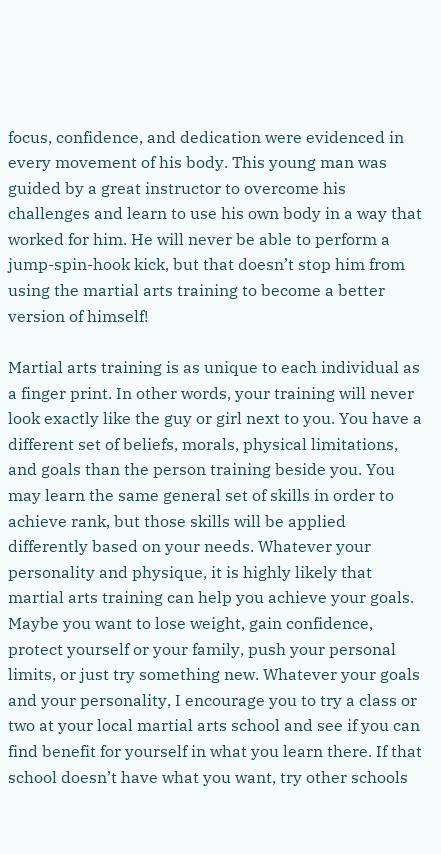focus, confidence, and dedication were evidenced in every movement of his body. This young man was guided by a great instructor to overcome his challenges and learn to use his own body in a way that worked for him. He will never be able to perform a jump-spin-hook kick, but that doesn’t stop him from using the martial arts training to become a better version of himself!

Martial arts training is as unique to each individual as a finger print. In other words, your training will never look exactly like the guy or girl next to you. You have a different set of beliefs, morals, physical limitations, and goals than the person training beside you. You may learn the same general set of skills in order to achieve rank, but those skills will be applied differently based on your needs. Whatever your personality and physique, it is highly likely that martial arts training can help you achieve your goals. Maybe you want to lose weight, gain confidence, protect yourself or your family, push your personal limits, or just try something new. Whatever your goals and your personality, I encourage you to try a class or two at your local martial arts school and see if you can find benefit for yourself in what you learn there. If that school doesn’t have what you want, try other schools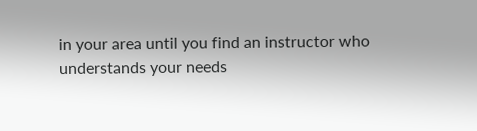in your area until you find an instructor who understands your needs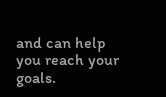and can help you reach your goals.